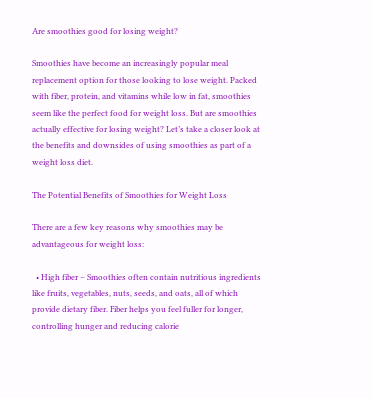Are smoothies good for losing weight?

Smoothies have become an increasingly popular meal replacement option for those looking to lose weight. Packed with fiber, protein, and vitamins while low in fat, smoothies seem like the perfect food for weight loss. But are smoothies actually effective for losing weight? Let’s take a closer look at the benefits and downsides of using smoothies as part of a weight loss diet.

The Potential Benefits of Smoothies for Weight Loss

There are a few key reasons why smoothies may be advantageous for weight loss:

  • High fiber – Smoothies often contain nutritious ingredients like fruits, vegetables, nuts, seeds, and oats, all of which provide dietary fiber. Fiber helps you feel fuller for longer, controlling hunger and reducing calorie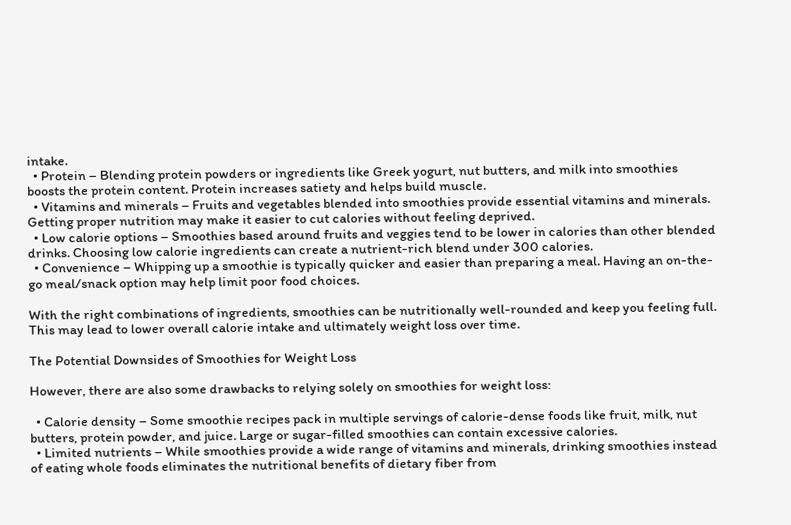intake.
  • Protein – Blending protein powders or ingredients like Greek yogurt, nut butters, and milk into smoothies boosts the protein content. Protein increases satiety and helps build muscle.
  • Vitamins and minerals – Fruits and vegetables blended into smoothies provide essential vitamins and minerals. Getting proper nutrition may make it easier to cut calories without feeling deprived.
  • Low calorie options – Smoothies based around fruits and veggies tend to be lower in calories than other blended drinks. Choosing low calorie ingredients can create a nutrient-rich blend under 300 calories.
  • Convenience – Whipping up a smoothie is typically quicker and easier than preparing a meal. Having an on-the-go meal/snack option may help limit poor food choices.

With the right combinations of ingredients, smoothies can be nutritionally well-rounded and keep you feeling full. This may lead to lower overall calorie intake and ultimately weight loss over time.

The Potential Downsides of Smoothies for Weight Loss

However, there are also some drawbacks to relying solely on smoothies for weight loss:

  • Calorie density – Some smoothie recipes pack in multiple servings of calorie-dense foods like fruit, milk, nut butters, protein powder, and juice. Large or sugar-filled smoothies can contain excessive calories.
  • Limited nutrients – While smoothies provide a wide range of vitamins and minerals, drinking smoothies instead of eating whole foods eliminates the nutritional benefits of dietary fiber from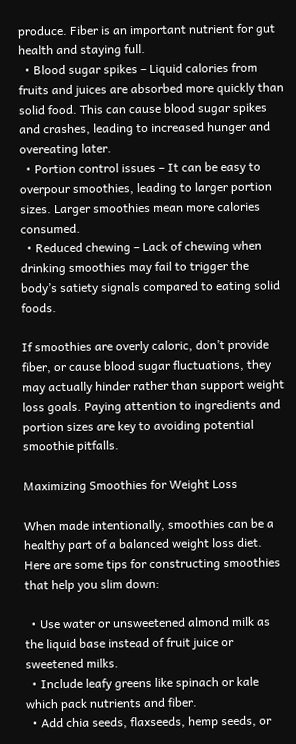produce. Fiber is an important nutrient for gut health and staying full.
  • Blood sugar spikes – Liquid calories from fruits and juices are absorbed more quickly than solid food. This can cause blood sugar spikes and crashes, leading to increased hunger and overeating later.
  • Portion control issues – It can be easy to overpour smoothies, leading to larger portion sizes. Larger smoothies mean more calories consumed.
  • Reduced chewing – Lack of chewing when drinking smoothies may fail to trigger the body’s satiety signals compared to eating solid foods.

If smoothies are overly caloric, don’t provide fiber, or cause blood sugar fluctuations, they may actually hinder rather than support weight loss goals. Paying attention to ingredients and portion sizes are key to avoiding potential smoothie pitfalls.

Maximizing Smoothies for Weight Loss

When made intentionally, smoothies can be a healthy part of a balanced weight loss diet. Here are some tips for constructing smoothies that help you slim down:

  • Use water or unsweetened almond milk as the liquid base instead of fruit juice or sweetened milks.
  • Include leafy greens like spinach or kale which pack nutrients and fiber.
  • Add chia seeds, flaxseeds, hemp seeds, or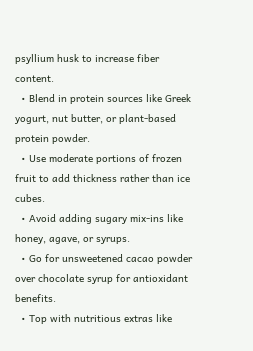psyllium husk to increase fiber content.
  • Blend in protein sources like Greek yogurt, nut butter, or plant-based protein powder.
  • Use moderate portions of frozen fruit to add thickness rather than ice cubes.
  • Avoid adding sugary mix-ins like honey, agave, or syrups.
  • Go for unsweetened cacao powder over chocolate syrup for antioxidant benefits.
  • Top with nutritious extras like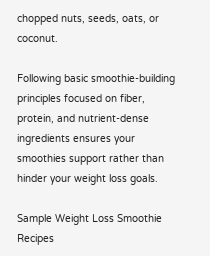chopped nuts, seeds, oats, or coconut.

Following basic smoothie-building principles focused on fiber, protein, and nutrient-dense ingredients ensures your smoothies support rather than hinder your weight loss goals.

Sample Weight Loss Smoothie Recipes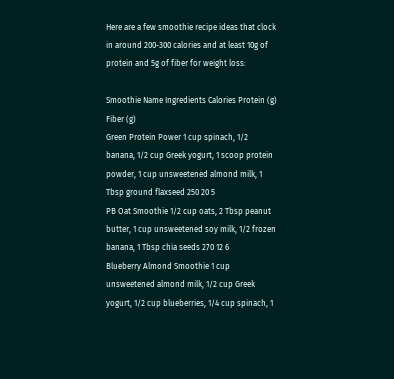Here are a few smoothie recipe ideas that clock in around 200-300 calories and at least 10g of protein and 5g of fiber for weight loss:

Smoothie Name Ingredients Calories Protein (g) Fiber (g)
Green Protein Power 1 cup spinach, 1/2 banana, 1/2 cup Greek yogurt, 1 scoop protein powder, 1 cup unsweetened almond milk, 1 Tbsp ground flaxseed 250 20 5
PB Oat Smoothie 1/2 cup oats, 2 Tbsp peanut butter, 1 cup unsweetened soy milk, 1/2 frozen banana, 1 Tbsp chia seeds 270 12 6
Blueberry Almond Smoothie 1 cup unsweetened almond milk, 1/2 cup Greek yogurt, 1/2 cup blueberries, 1/4 cup spinach, 1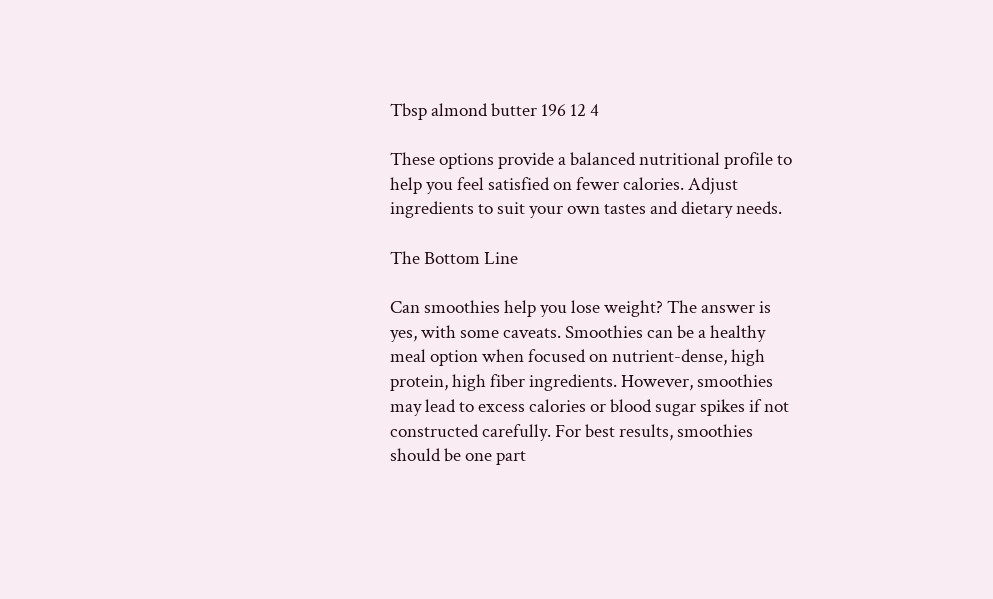Tbsp almond butter 196 12 4

These options provide a balanced nutritional profile to help you feel satisfied on fewer calories. Adjust ingredients to suit your own tastes and dietary needs.

The Bottom Line

Can smoothies help you lose weight? The answer is yes, with some caveats. Smoothies can be a healthy meal option when focused on nutrient-dense, high protein, high fiber ingredients. However, smoothies may lead to excess calories or blood sugar spikes if not constructed carefully. For best results, smoothies should be one part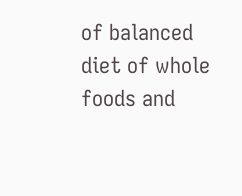of balanced diet of whole foods and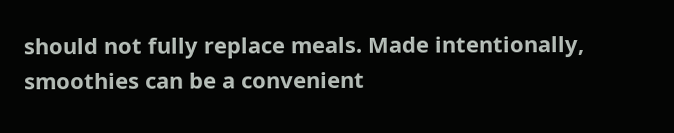should not fully replace meals. Made intentionally, smoothies can be a convenient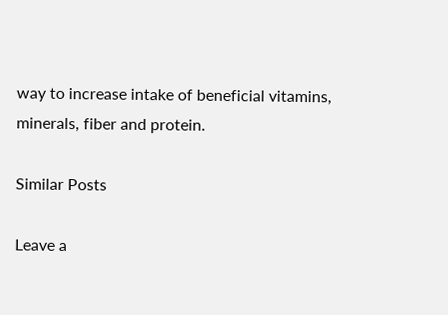way to increase intake of beneficial vitamins, minerals, fiber and protein.

Similar Posts

Leave a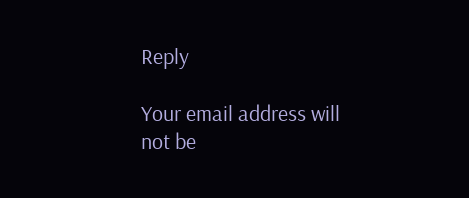Reply

Your email address will not be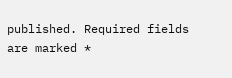published. Required fields are marked *